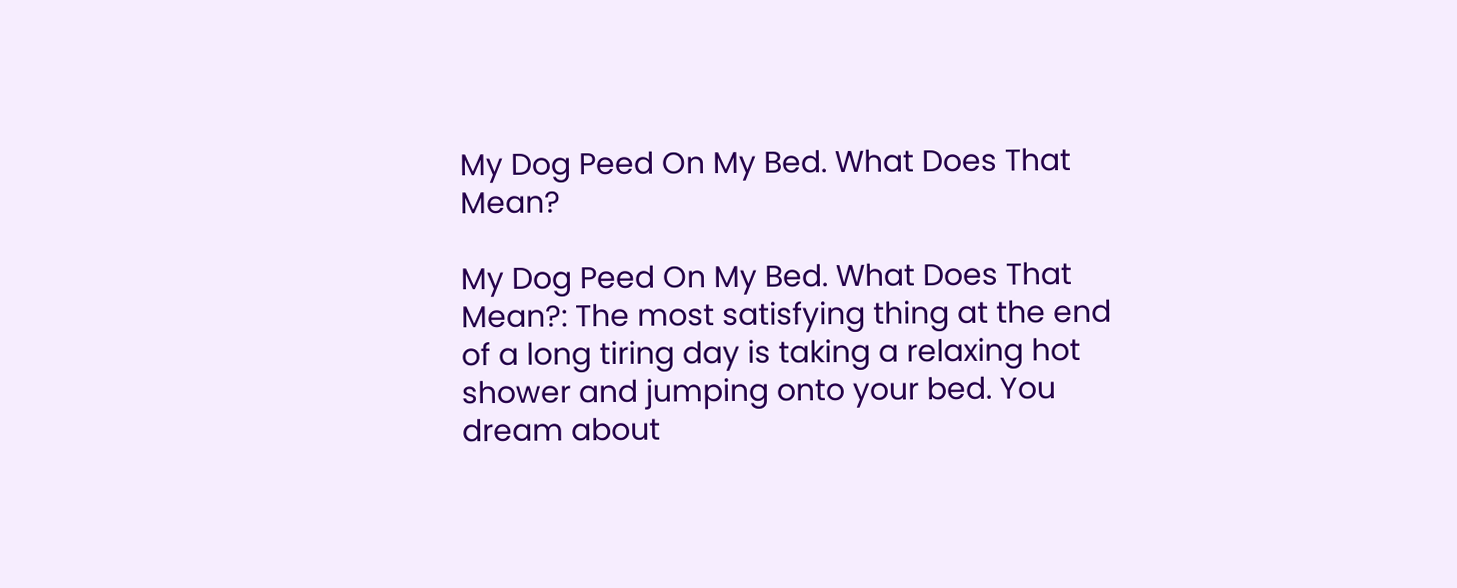My Dog Peed On My Bed. What Does That Mean?

My Dog Peed On My Bed. What Does That Mean?: The most satisfying thing at the end of a long tiring day is taking a relaxing hot shower and jumping onto your bed. You dream about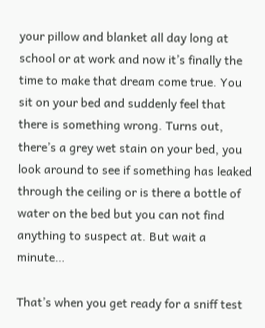your pillow and blanket all day long at school or at work and now it’s finally the time to make that dream come true. You sit on your bed and suddenly feel that there is something wrong. Turns out, there’s a grey wet stain on your bed, you look around to see if something has leaked through the ceiling or is there a bottle of water on the bed but you can not find anything to suspect at. But wait a minute…

That’s when you get ready for a sniff test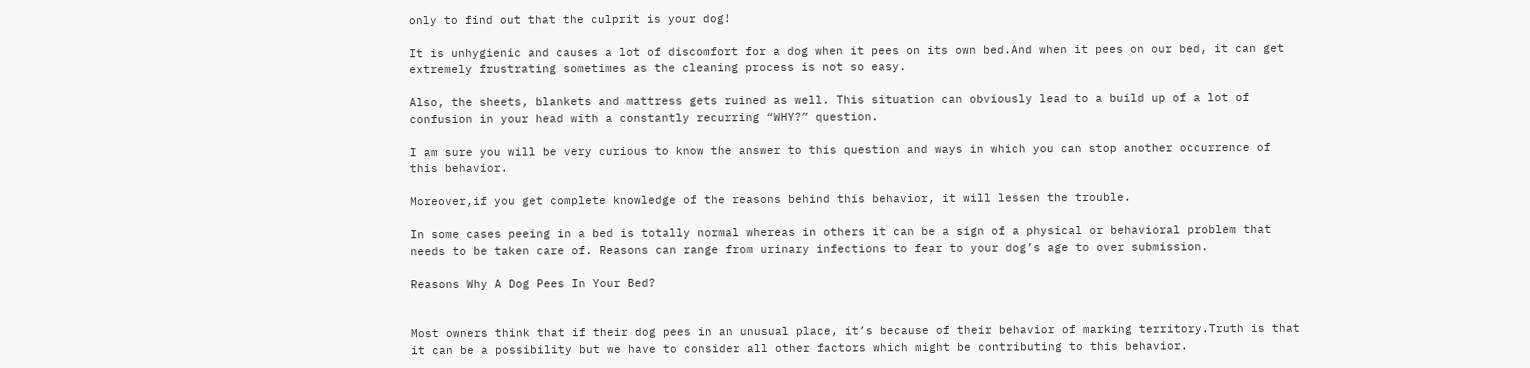only to find out that the culprit is your dog!

It is unhygienic and causes a lot of discomfort for a dog when it pees on its own bed.And when it pees on our bed, it can get extremely frustrating sometimes as the cleaning process is not so easy.

Also, the sheets, blankets and mattress gets ruined as well. This situation can obviously lead to a build up of a lot of confusion in your head with a constantly recurring “WHY?” question.

I am sure you will be very curious to know the answer to this question and ways in which you can stop another occurrence of this behavior.

Moreover,if you get complete knowledge of the reasons behind this behavior, it will lessen the trouble.

In some cases peeing in a bed is totally normal whereas in others it can be a sign of a physical or behavioral problem that needs to be taken care of. Reasons can range from urinary infections to fear to your dog’s age to over submission.

Reasons Why A Dog Pees In Your Bed?


Most owners think that if their dog pees in an unusual place, it’s because of their behavior of marking territory.Truth is that it can be a possibility but we have to consider all other factors which might be contributing to this behavior.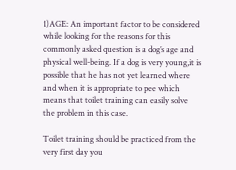1)AGE: An important factor to be considered while looking for the reasons for this commonly asked question is a dog’s age and physical well-being. If a dog is very young,it is possible that he has not yet learned where and when it is appropriate to pee which means that toilet training can easily solve the problem in this case.

Toilet training should be practiced from the very first day you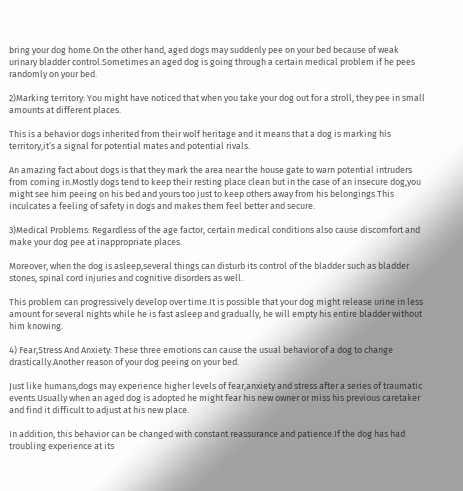bring your dog home.On the other hand, aged dogs may suddenly pee on your bed because of weak urinary bladder control.Sometimes an aged dog is going through a certain medical problem if he pees randomly on your bed.

2)Marking territory: You might have noticed that when you take your dog out for a stroll, they pee in small amounts at different places.

This is a behavior dogs inherited from their wolf heritage and it means that a dog is marking his territory,it’s a signal for potential mates and potential rivals.

An amazing fact about dogs is that they mark the area near the house gate to warn potential intruders from coming in.Mostly dogs tend to keep their resting place clean but in the case of an insecure dog,you might see him peeing on his bed and yours too just to keep others away from his belongings.This inculcates a feeling of safety in dogs and makes them feel better and secure.

3)Medical Problems: Regardless of the age factor, certain medical conditions also cause discomfort and make your dog pee at inappropriate places.

Moreover, when the dog is asleep,several things can disturb its control of the bladder such as bladder stones, spinal cord injuries and cognitive disorders as well.

This problem can progressively develop over time.It is possible that your dog might release urine in less amount for several nights while he is fast asleep and gradually, he will empty his entire bladder without him knowing.

4) Fear,Stress And Anxiety: These three emotions can cause the usual behavior of a dog to change drastically.Another reason of your dog peeing on your bed.

Just like humans,dogs may experience higher levels of fear,anxiety and stress after a series of traumatic events.Usually when an aged dog is adopted he might fear his new owner or miss his previous caretaker and find it difficult to adjust at his new place.

In addition, this behavior can be changed with constant reassurance and patience.If the dog has had troubling experience at its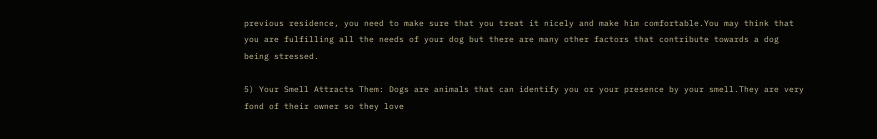previous residence, you need to make sure that you treat it nicely and make him comfortable.You may think that you are fulfilling all the needs of your dog but there are many other factors that contribute towards a dog being stressed.

5) Your Smell Attracts Them: Dogs are animals that can identify you or your presence by your smell.They are very fond of their owner so they love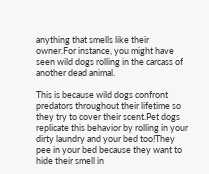anything that smells like their owner.For instance, you might have seen wild dogs rolling in the carcass of another dead animal.

This is because wild dogs confront predators throughout their lifetime so they try to cover their scent.Pet dogs replicate this behavior by rolling in your dirty laundry and your bed too!They pee in your bed because they want to hide their smell in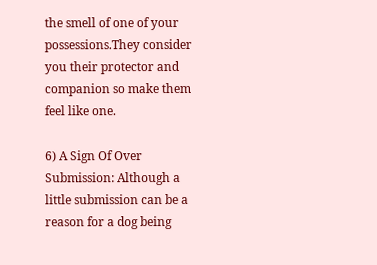the smell of one of your possessions.They consider you their protector and companion so make them feel like one.

6) A Sign Of Over Submission: Although a little submission can be a reason for a dog being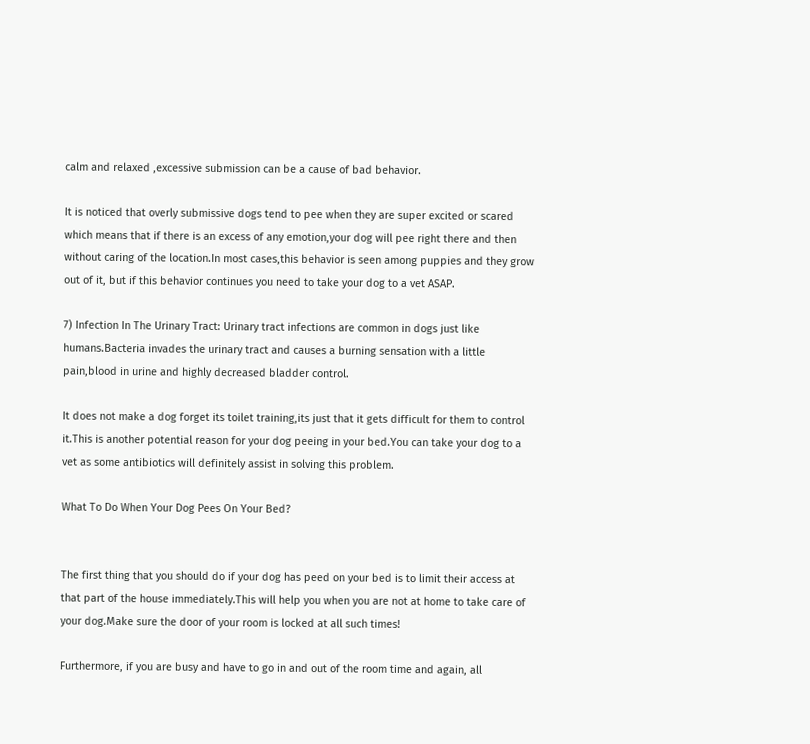calm and relaxed ,excessive submission can be a cause of bad behavior.

It is noticed that overly submissive dogs tend to pee when they are super excited or scared which means that if there is an excess of any emotion,your dog will pee right there and then without caring of the location.In most cases,this behavior is seen among puppies and they grow out of it, but if this behavior continues you need to take your dog to a vet ASAP.

7) Infection In The Urinary Tract: Urinary tract infections are common in dogs just like humans.Bacteria invades the urinary tract and causes a burning sensation with a little pain,blood in urine and highly decreased bladder control.

It does not make a dog forget its toilet training,its just that it gets difficult for them to control it.This is another potential reason for your dog peeing in your bed.You can take your dog to a vet as some antibiotics will definitely assist in solving this problem.

What To Do When Your Dog Pees On Your Bed?


The first thing that you should do if your dog has peed on your bed is to limit their access at that part of the house immediately.This will help you when you are not at home to take care of your dog.Make sure the door of your room is locked at all such times!

Furthermore, if you are busy and have to go in and out of the room time and again, all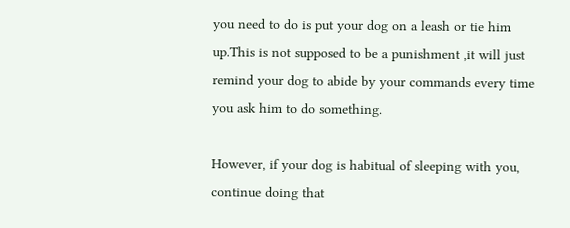you need to do is put your dog on a leash or tie him up.This is not supposed to be a punishment ,it will just remind your dog to abide by your commands every time you ask him to do something.

However, if your dog is habitual of sleeping with you, continue doing that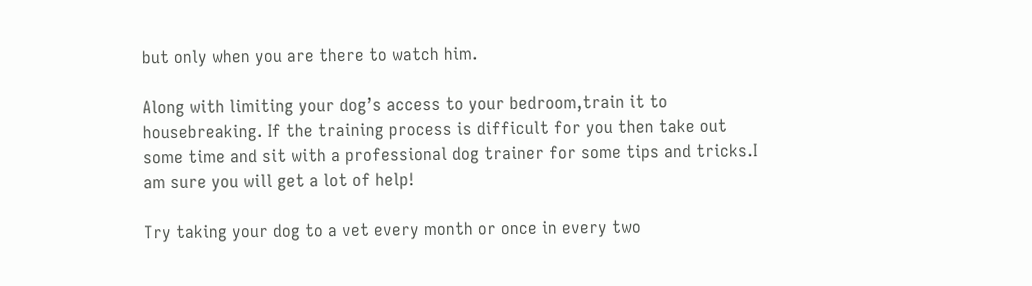but only when you are there to watch him.

Along with limiting your dog’s access to your bedroom,train it to housebreaking. If the training process is difficult for you then take out some time and sit with a professional dog trainer for some tips and tricks.I am sure you will get a lot of help!

Try taking your dog to a vet every month or once in every two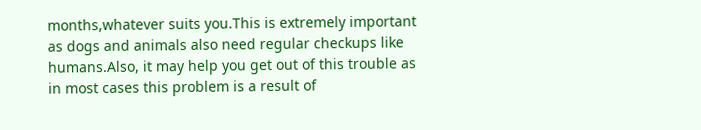months,whatever suits you.This is extremely important as dogs and animals also need regular checkups like humans.Also, it may help you get out of this trouble as in most cases this problem is a result of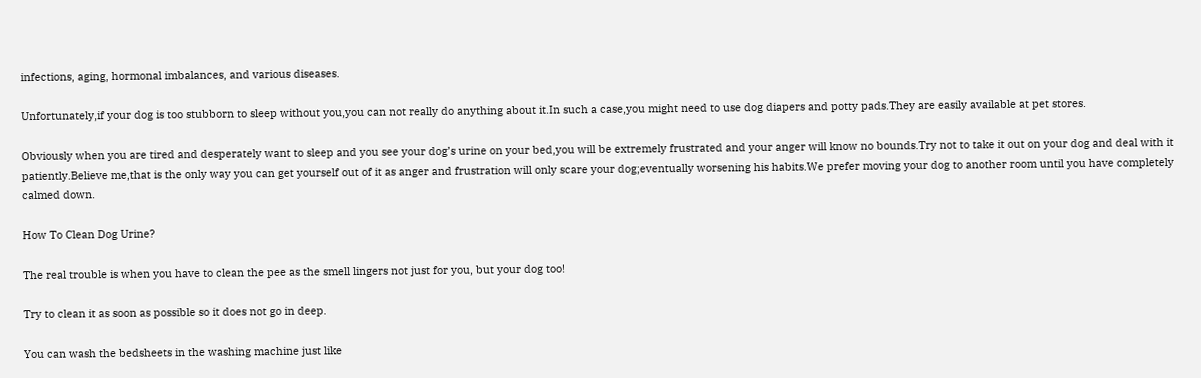infections, aging, hormonal imbalances, and various diseases.

Unfortunately,if your dog is too stubborn to sleep without you,you can not really do anything about it.In such a case,you might need to use dog diapers and potty pads.They are easily available at pet stores.

Obviously when you are tired and desperately want to sleep and you see your dog’s urine on your bed,you will be extremely frustrated and your anger will know no bounds.Try not to take it out on your dog and deal with it patiently.Believe me,that is the only way you can get yourself out of it as anger and frustration will only scare your dog;eventually worsening his habits.We prefer moving your dog to another room until you have completely calmed down.

How To Clean Dog Urine?

The real trouble is when you have to clean the pee as the smell lingers not just for you, but your dog too!

Try to clean it as soon as possible so it does not go in deep.

You can wash the bedsheets in the washing machine just like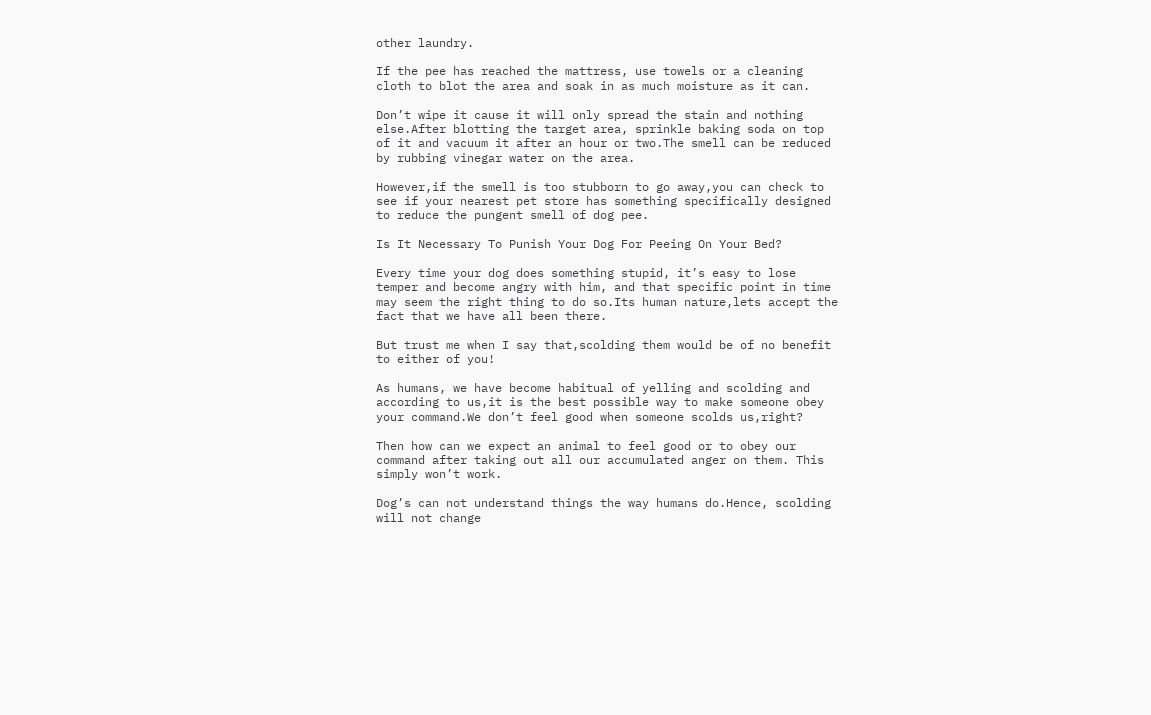other laundry.

If the pee has reached the mattress, use towels or a cleaning cloth to blot the area and soak in as much moisture as it can.

Don’t wipe it cause it will only spread the stain and nothing else.After blotting the target area, sprinkle baking soda on top of it and vacuum it after an hour or two.The smell can be reduced by rubbing vinegar water on the area.

However,if the smell is too stubborn to go away,you can check to see if your nearest pet store has something specifically designed to reduce the pungent smell of dog pee.

Is It Necessary To Punish Your Dog For Peeing On Your Bed?

Every time your dog does something stupid, it’s easy to lose temper and become angry with him, and that specific point in time may seem the right thing to do so.Its human nature,lets accept the fact that we have all been there.

But trust me when I say that,scolding them would be of no benefit to either of you!

As humans, we have become habitual of yelling and scolding and according to us,it is the best possible way to make someone obey your command.We don’t feel good when someone scolds us,right?

Then how can we expect an animal to feel good or to obey our command after taking out all our accumulated anger on them. This simply won’t work.

Dog’s can not understand things the way humans do.Hence, scolding will not change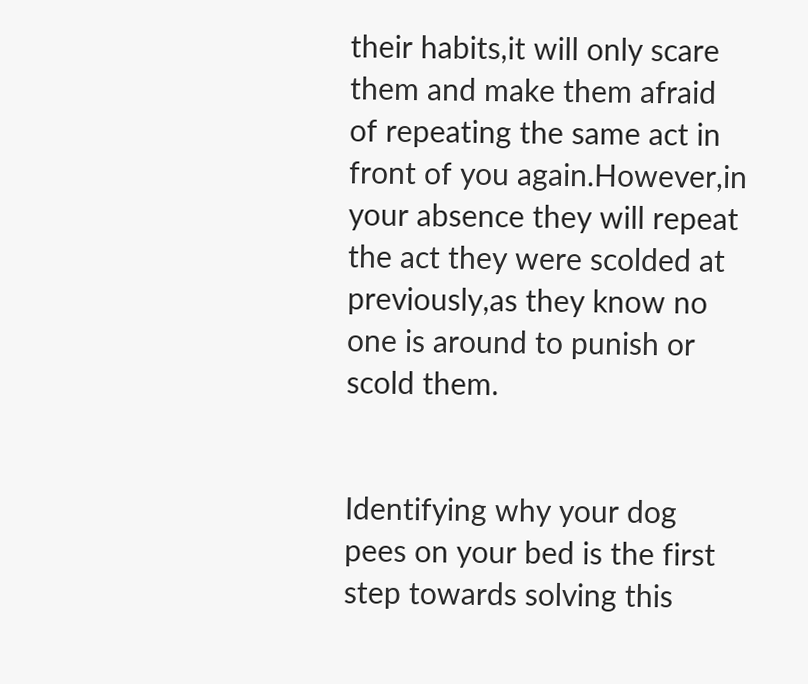their habits,it will only scare them and make them afraid of repeating the same act in front of you again.However,in your absence they will repeat the act they were scolded at previously,as they know no one is around to punish or scold them.


Identifying why your dog pees on your bed is the first step towards solving this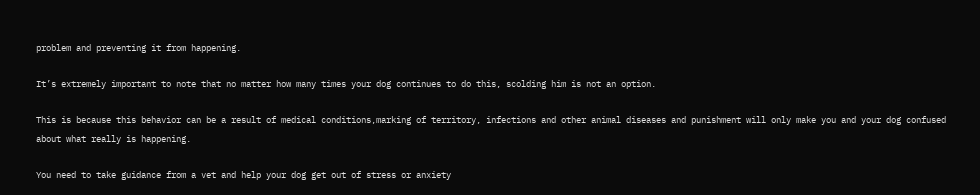problem and preventing it from happening.

It’s extremely important to note that no matter how many times your dog continues to do this, scolding him is not an option.

This is because this behavior can be a result of medical conditions,marking of territory, infections and other animal diseases and punishment will only make you and your dog confused about what really is happening.

You need to take guidance from a vet and help your dog get out of stress or anxiety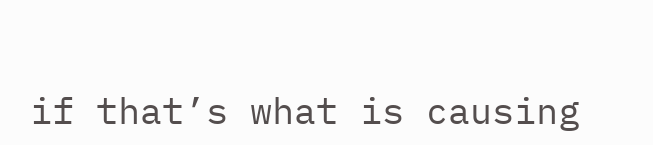if that’s what is causing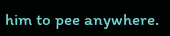him to pee anywhere.